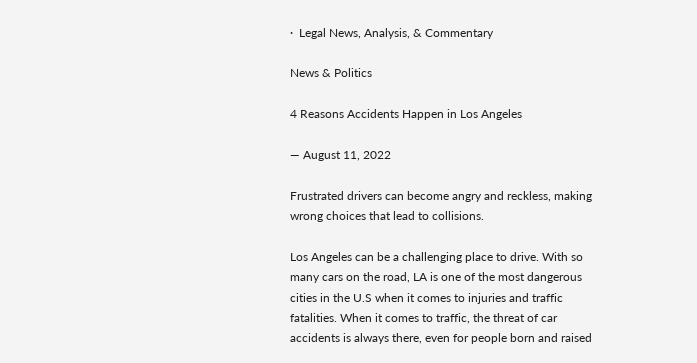·  Legal News, Analysis, & Commentary

News & Politics

4 Reasons Accidents Happen in Los Angeles

— August 11, 2022

Frustrated drivers can become angry and reckless, making wrong choices that lead to collisions.

Los Angeles can be a challenging place to drive. With so many cars on the road, LA is one of the most dangerous cities in the U.S when it comes to injuries and traffic fatalities. When it comes to traffic, the threat of car accidents is always there, even for people born and raised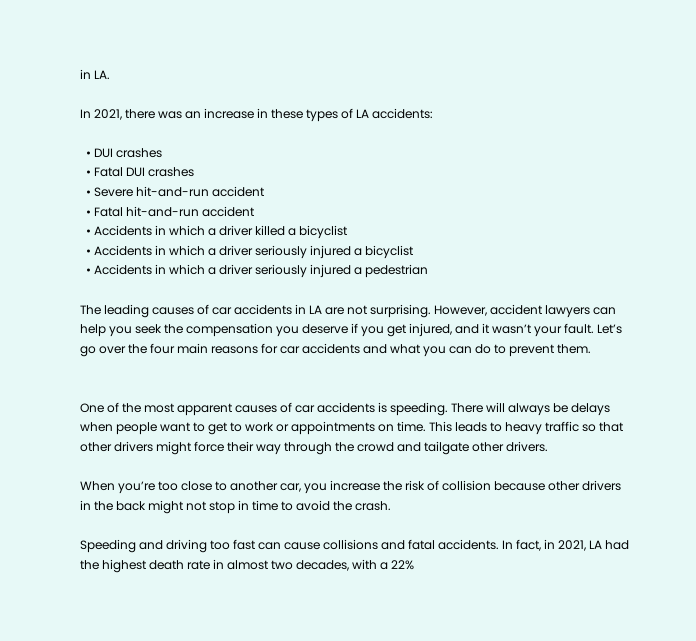in LA.

In 2021, there was an increase in these types of LA accidents:

  • DUI crashes
  • Fatal DUI crashes
  • Severe hit-and-run accident
  • Fatal hit-and-run accident
  • Accidents in which a driver killed a bicyclist
  • Accidents in which a driver seriously injured a bicyclist
  • Accidents in which a driver seriously injured a pedestrian

The leading causes of car accidents in LA are not surprising. However, accident lawyers can help you seek the compensation you deserve if you get injured, and it wasn’t your fault. Let’s go over the four main reasons for car accidents and what you can do to prevent them.


One of the most apparent causes of car accidents is speeding. There will always be delays when people want to get to work or appointments on time. This leads to heavy traffic so that other drivers might force their way through the crowd and tailgate other drivers.

When you’re too close to another car, you increase the risk of collision because other drivers in the back might not stop in time to avoid the crash.

Speeding and driving too fast can cause collisions and fatal accidents. In fact, in 2021, LA had the highest death rate in almost two decades, with a 22%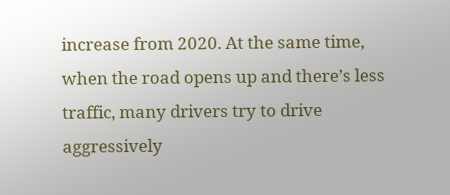increase from 2020. At the same time, when the road opens up and there’s less traffic, many drivers try to drive aggressively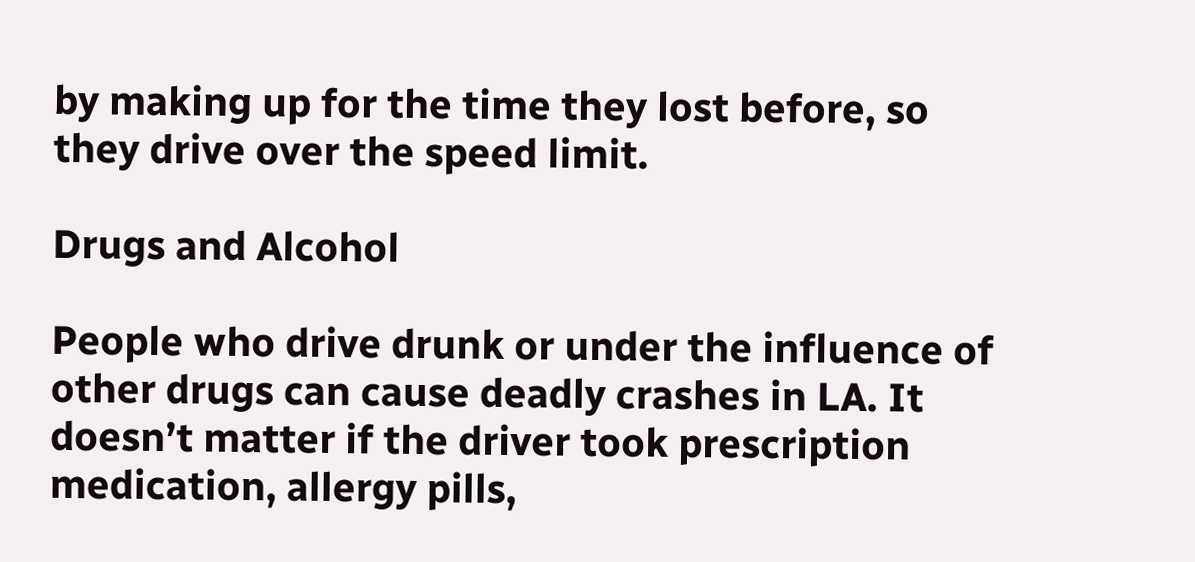by making up for the time they lost before, so they drive over the speed limit.

Drugs and Alcohol

People who drive drunk or under the influence of other drugs can cause deadly crashes in LA. It doesn’t matter if the driver took prescription medication, allergy pills,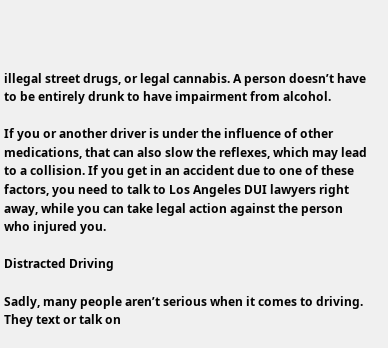illegal street drugs, or legal cannabis. A person doesn’t have to be entirely drunk to have impairment from alcohol.

If you or another driver is under the influence of other medications, that can also slow the reflexes, which may lead to a collision. If you get in an accident due to one of these factors, you need to talk to Los Angeles DUI lawyers right away, while you can take legal action against the person who injured you.

Distracted Driving

Sadly, many people aren’t serious when it comes to driving. They text or talk on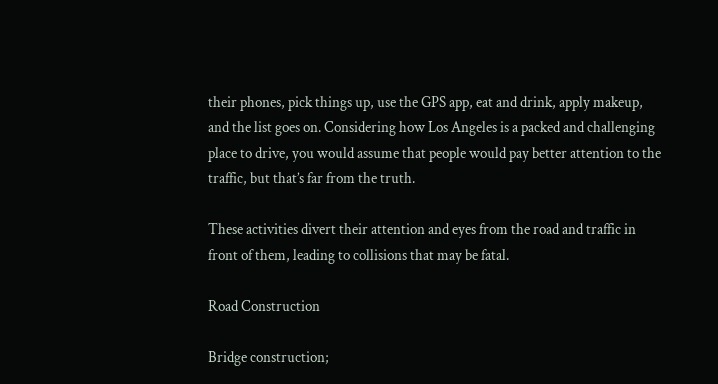their phones, pick things up, use the GPS app, eat and drink, apply makeup, and the list goes on. Considering how Los Angeles is a packed and challenging place to drive, you would assume that people would pay better attention to the traffic, but that’s far from the truth.

These activities divert their attention and eyes from the road and traffic in front of them, leading to collisions that may be fatal.

Road Construction

Bridge construction;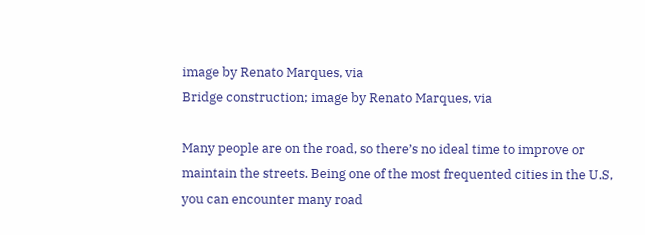image by Renato Marques, via
Bridge construction; image by Renato Marques, via

Many people are on the road, so there’s no ideal time to improve or maintain the streets. Being one of the most frequented cities in the U.S, you can encounter many road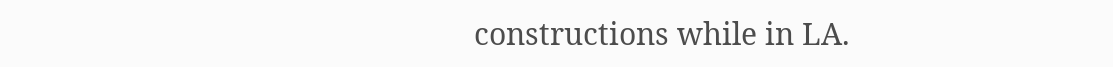constructions while in LA.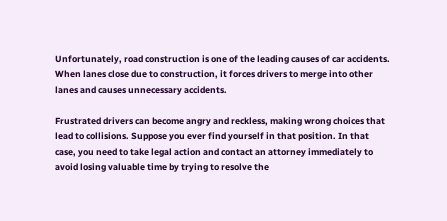Unfortunately, road construction is one of the leading causes of car accidents. When lanes close due to construction, it forces drivers to merge into other lanes and causes unnecessary accidents.

Frustrated drivers can become angry and reckless, making wrong choices that lead to collisions. Suppose you ever find yourself in that position. In that case, you need to take legal action and contact an attorney immediately to avoid losing valuable time by trying to resolve the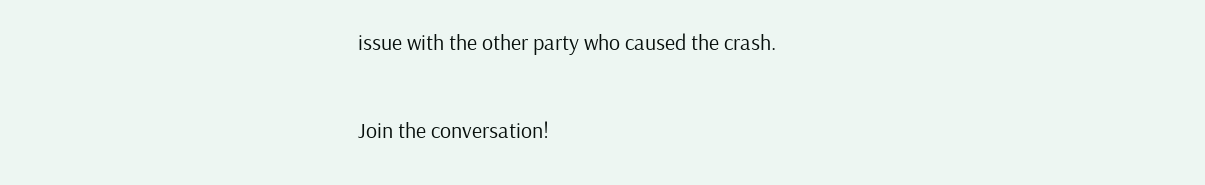issue with the other party who caused the crash.

Join the conversation!